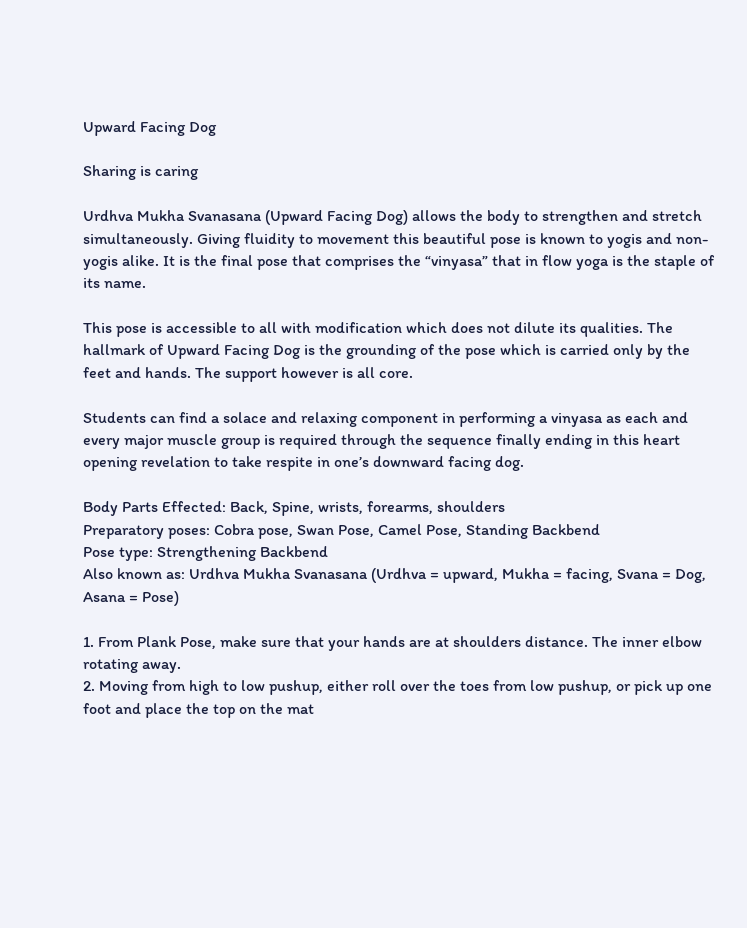Upward Facing Dog

Sharing is caring

Urdhva Mukha Svanasana (Upward Facing Dog) allows the body to strengthen and stretch simultaneously. Giving fluidity to movement this beautiful pose is known to yogis and non-yogis alike. It is the final pose that comprises the “vinyasa” that in flow yoga is the staple of its name.

This pose is accessible to all with modification which does not dilute its qualities. The hallmark of Upward Facing Dog is the grounding of the pose which is carried only by the feet and hands. The support however is all core.

Students can find a solace and relaxing component in performing a vinyasa as each and every major muscle group is required through the sequence finally ending in this heart opening revelation to take respite in one’s downward facing dog.

Body Parts Effected: Back, Spine, wrists, forearms, shoulders
Preparatory poses: Cobra pose, Swan Pose, Camel Pose, Standing Backbend
Pose type: Strengthening Backbend
Also known as: Urdhva Mukha Svanasana (Urdhva = upward, Mukha = facing, Svana = Dog, Asana = Pose)

1. From Plank Pose, make sure that your hands are at shoulders distance. The inner elbow rotating away.
2. Moving from high to low pushup, either roll over the toes from low pushup, or pick up one foot and place the top on the mat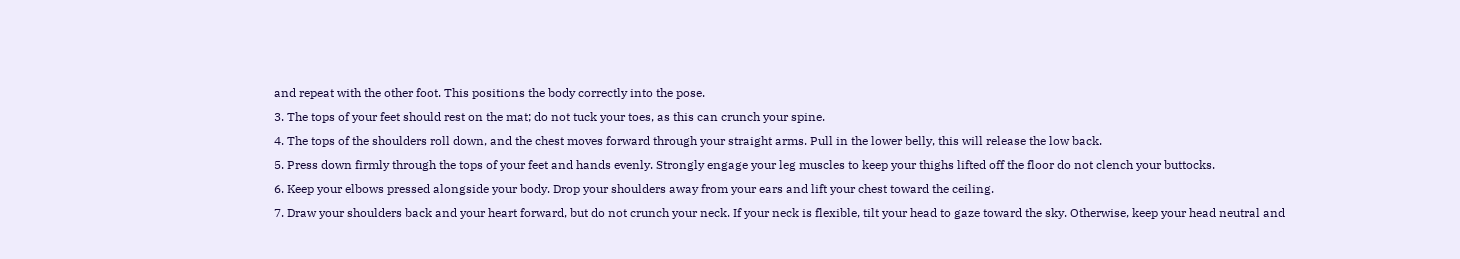and repeat with the other foot. This positions the body correctly into the pose.
3. The tops of your feet should rest on the mat; do not tuck your toes, as this can crunch your spine.
4. The tops of the shoulders roll down, and the chest moves forward through your straight arms. Pull in the lower belly, this will release the low back.
5. Press down firmly through the tops of your feet and hands evenly. Strongly engage your leg muscles to keep your thighs lifted off the floor do not clench your buttocks.
6. Keep your elbows pressed alongside your body. Drop your shoulders away from your ears and lift your chest toward the ceiling.
7. Draw your shoulders back and your heart forward, but do not crunch your neck. If your neck is flexible, tilt your head to gaze toward the sky. Otherwise, keep your head neutral and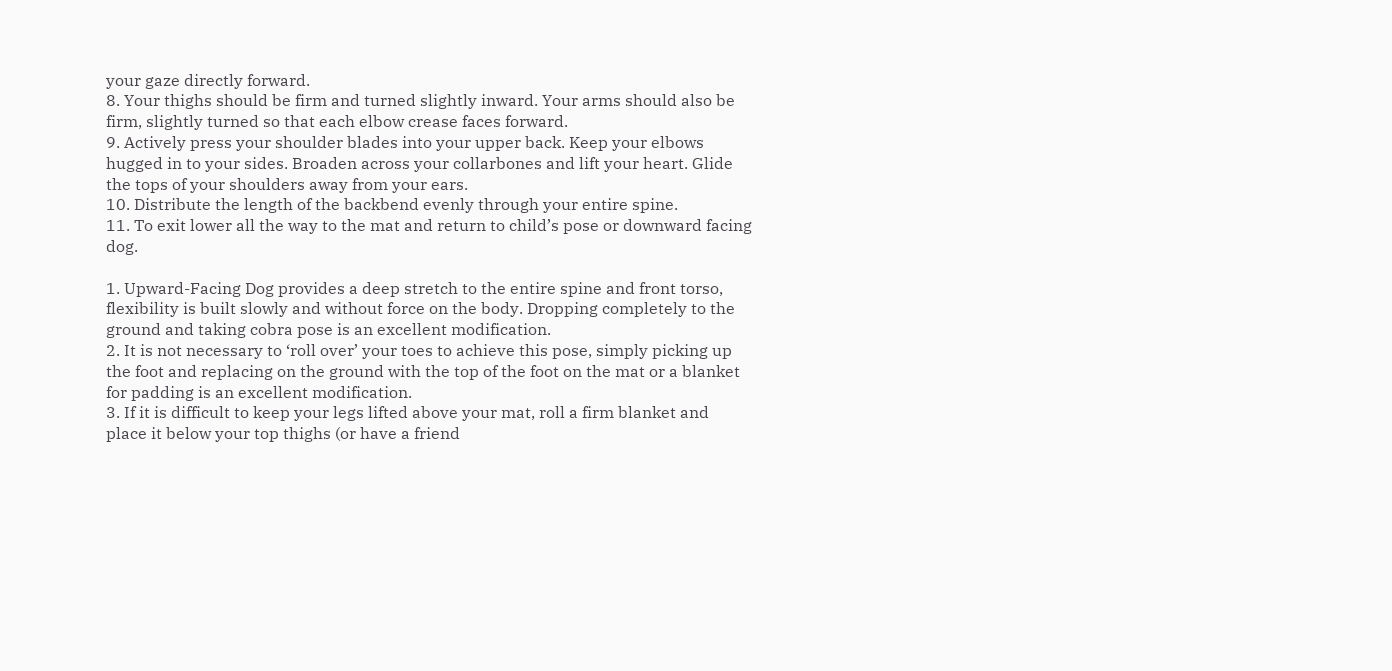your gaze directly forward.
8. Your thighs should be firm and turned slightly inward. Your arms should also be firm, slightly turned so that each elbow crease faces forward.
9. Actively press your shoulder blades into your upper back. Keep your elbows hugged in to your sides. Broaden across your collarbones and lift your heart. Glide the tops of your shoulders away from your ears.
10. Distribute the length of the backbend evenly through your entire spine.
11. To exit lower all the way to the mat and return to child’s pose or downward facing dog.

1. Upward-Facing Dog provides a deep stretch to the entire spine and front torso, flexibility is built slowly and without force on the body. Dropping completely to the ground and taking cobra pose is an excellent modification.
2. It is not necessary to ‘roll over’ your toes to achieve this pose, simply picking up the foot and replacing on the ground with the top of the foot on the mat or a blanket for padding is an excellent modification.
3. If it is difficult to keep your legs lifted above your mat, roll a firm blanket and place it below your top thighs (or have a friend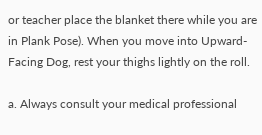or teacher place the blanket there while you are in Plank Pose). When you move into Upward-Facing Dog, rest your thighs lightly on the roll.

a. Always consult your medical professional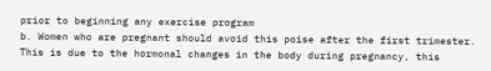prior to beginning any exercise program
b. Women who are pregnant should avoid this poise after the first trimester. This is due to the hormonal changes in the body during pregnancy, this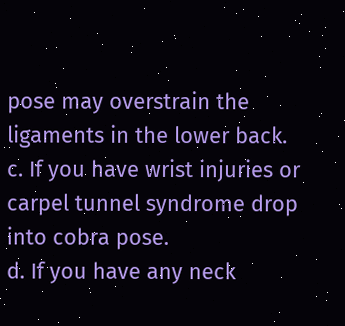pose may overstrain the ligaments in the lower back.
c. If you have wrist injuries or carpel tunnel syndrome drop into cobra pose.
d. If you have any neck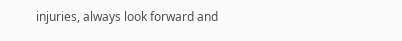injuries, always look forward and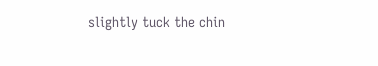slightly tuck the chin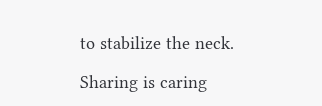to stabilize the neck.

Sharing is caring